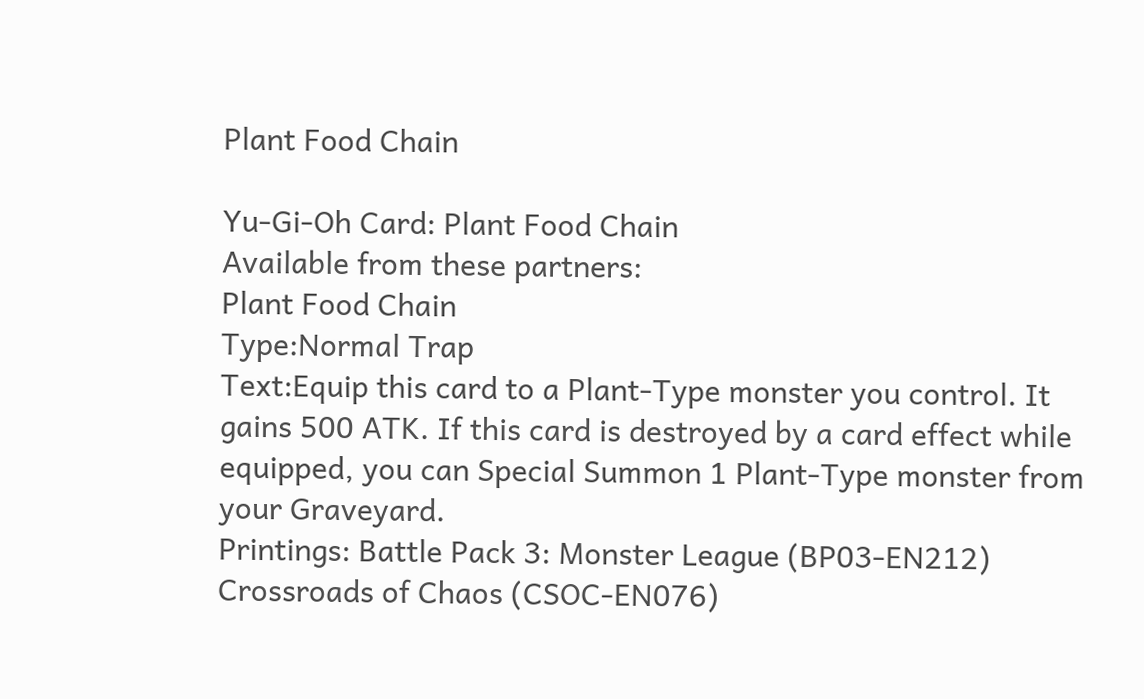Plant Food Chain

Yu-Gi-Oh Card: Plant Food Chain
Available from these partners:
Plant Food Chain
Type:Normal Trap
Text:Equip this card to a Plant-Type monster you control. It gains 500 ATK. If this card is destroyed by a card effect while equipped, you can Special Summon 1 Plant-Type monster from your Graveyard.
Printings: Battle Pack 3: Monster League (BP03-EN212)
Crossroads of Chaos (CSOC-EN076)